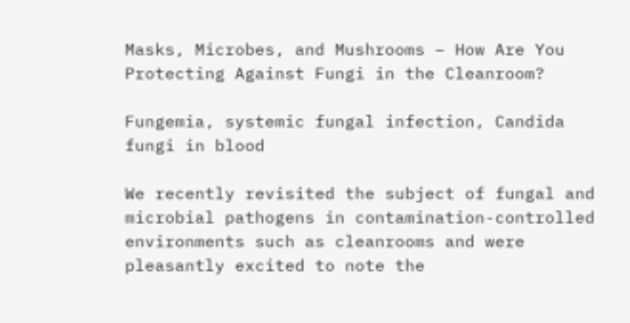Masks, Microbes, and Mushrooms – How Are You Protecting Against Fungi in the Cleanroom?

Fungemia, systemic fungal infection, Candida fungi in blood

We recently revisited the subject of fungal and microbial pathogens in contamination-controlled environments such as cleanrooms and were pleasantly excited to note the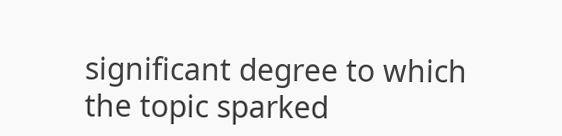significant degree to which the topic sparked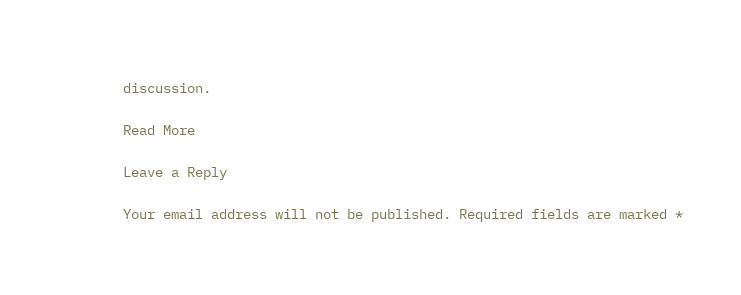discussion.

Read More

Leave a Reply

Your email address will not be published. Required fields are marked *